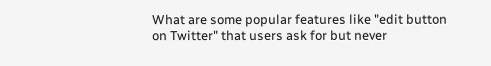What are some popular features like "edit button on Twitter" that users ask for but never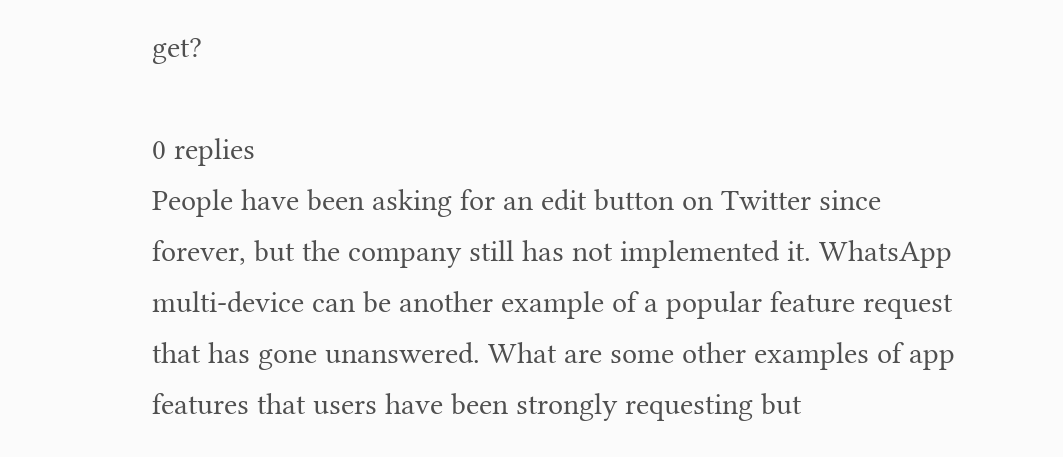get?

0 replies
People have been asking for an edit button on Twitter since forever, but the company still has not implemented it. WhatsApp multi-device can be another example of a popular feature request that has gone unanswered. What are some other examples of app features that users have been strongly requesting but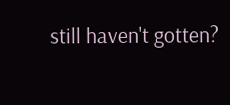still haven't gotten?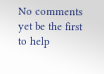No comments yet be the first to help